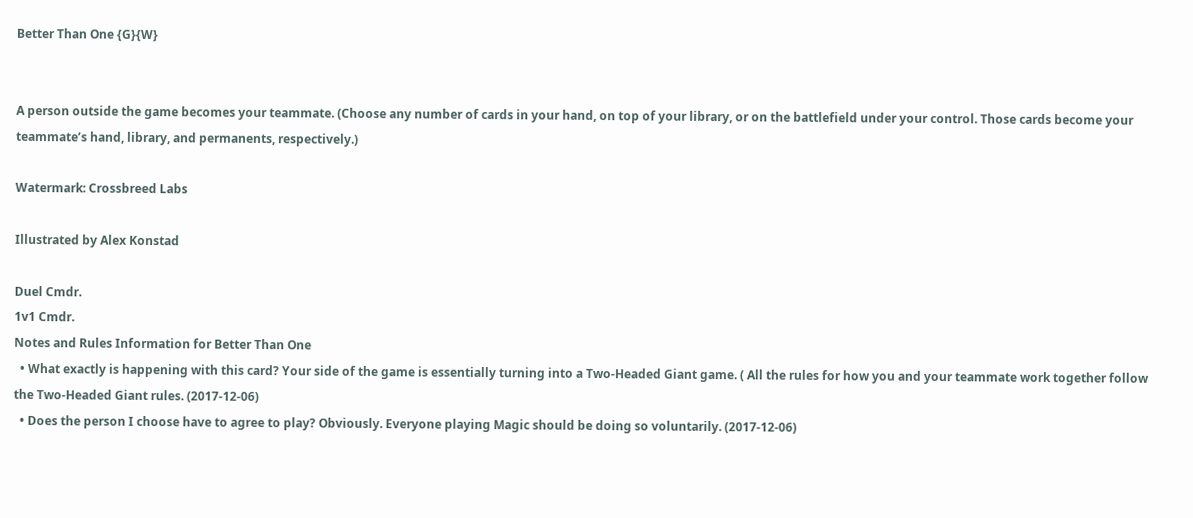Better Than One {G}{W}


A person outside the game becomes your teammate. (Choose any number of cards in your hand, on top of your library, or on the battlefield under your control. Those cards become your teammate’s hand, library, and permanents, respectively.)

Watermark: Crossbreed Labs

Illustrated by Alex Konstad

Duel Cmdr.
1v1 Cmdr.
Notes and Rules Information for Better Than One
  • What exactly is happening with this card? Your side of the game is essentially turning into a Two-Headed Giant game. ( All the rules for how you and your teammate work together follow the Two-Headed Giant rules. (2017-12-06)
  • Does the person I choose have to agree to play? Obviously. Everyone playing Magic should be doing so voluntarily. (2017-12-06)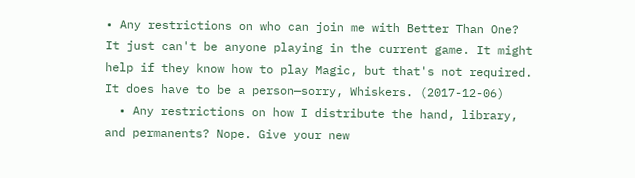• Any restrictions on who can join me with Better Than One? It just can't be anyone playing in the current game. It might help if they know how to play Magic, but that's not required. It does have to be a person—sorry, Whiskers. (2017-12-06)
  • Any restrictions on how I distribute the hand, library, and permanents? Nope. Give your new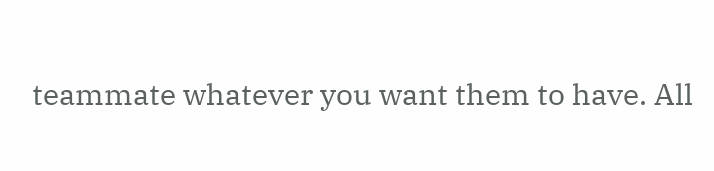teammate whatever you want them to have. All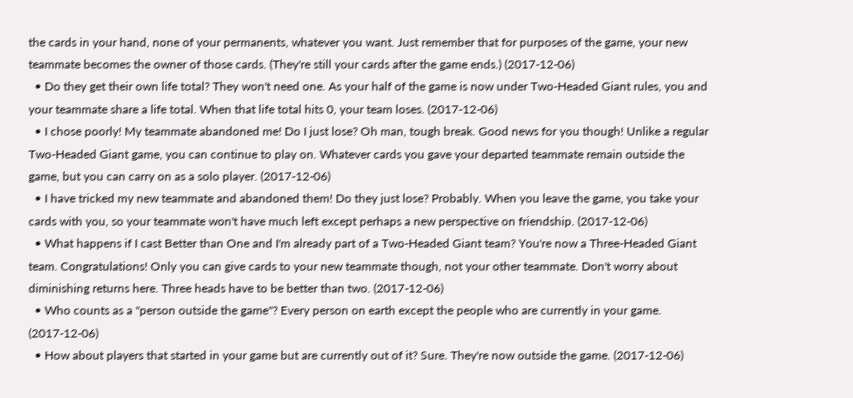the cards in your hand, none of your permanents, whatever you want. Just remember that for purposes of the game, your new teammate becomes the owner of those cards. (They're still your cards after the game ends.) (2017-12-06)
  • Do they get their own life total? They won't need one. As your half of the game is now under Two-Headed Giant rules, you and your teammate share a life total. When that life total hits 0, your team loses. (2017-12-06)
  • I chose poorly! My teammate abandoned me! Do I just lose? Oh man, tough break. Good news for you though! Unlike a regular Two-Headed Giant game, you can continue to play on. Whatever cards you gave your departed teammate remain outside the game, but you can carry on as a solo player. (2017-12-06)
  • I have tricked my new teammate and abandoned them! Do they just lose? Probably. When you leave the game, you take your cards with you, so your teammate won't have much left except perhaps a new perspective on friendship. (2017-12-06)
  • What happens if I cast Better than One and I'm already part of a Two-Headed Giant team? You're now a Three-Headed Giant team. Congratulations! Only you can give cards to your new teammate though, not your other teammate. Don't worry about diminishing returns here. Three heads have to be better than two. (2017-12-06)
  • Who counts as a "person outside the game"? Every person on earth except the people who are currently in your game. (2017-12-06)
  • How about players that started in your game but are currently out of it? Sure. They're now outside the game. (2017-12-06)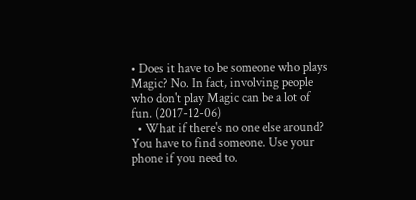• Does it have to be someone who plays Magic? No. In fact, involving people who don't play Magic can be a lot of fun. (2017-12-06)
  • What if there's no one else around? You have to find someone. Use your phone if you need to.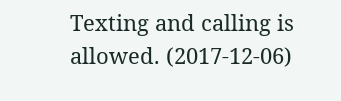Texting and calling is allowed. (2017-12-06)